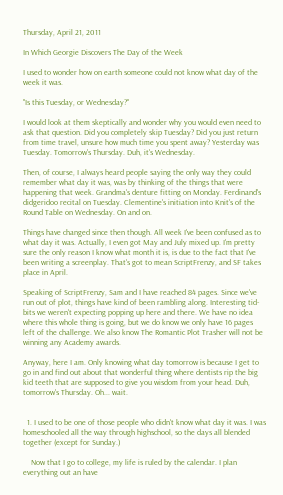Thursday, April 21, 2011

In Which Georgie Discovers The Day of the Week

I used to wonder how on earth someone could not know what day of the week it was.

"Is this Tuesday, or Wednesday?"

I would look at them skeptically and wonder why you would even need to ask that question. Did you completely skip Tuesday? Did you just return from time travel, unsure how much time you spent away? Yesterday was Tuesday. Tomorrow's Thursday. Duh, it's Wednesday.

Then, of course, I always heard people saying the only way they could remember what day it was, was by thinking of the things that were happening that week. Grandma's denture fitting on Monday. Ferdinand's didgeridoo recital on Tuesday. Clementine's initiation into Knit's of the Round Table on Wednesday. On and on.

Things have changed since then though. All week I've been confused as to what day it was. Actually, I even got May and July mixed up. I'm pretty sure the only reason I know what month it is, is due to the fact that I've been writing a screenplay. That's got to mean ScriptFrenzy, and SF takes place in April.

Speaking of ScriptFrenzy, Sam and I have reached 84 pages. Since we've run out of plot, things have kind of been rambling along. Interesting tid-bits we weren't expecting popping up here and there. We have no idea where this whole thing is going, but we do know we only have 16 pages left of the challenge. We also know The Romantic Plot Trasher will not be winning any Academy awards.

Anyway, here I am. Only knowing what day tomorrow is because I get to go in and find out about that wonderful thing where dentists rip the big kid teeth that are supposed to give you wisdom from your head. Duh, tomorrow's Thursday. Oh... wait.


  1. I used to be one of those people who didn't know what day it was. I was homeschooled all the way through highschool, so the days all blended together (except for Sunday.)

    Now that I go to college, my life is ruled by the calendar. I plan everything out an have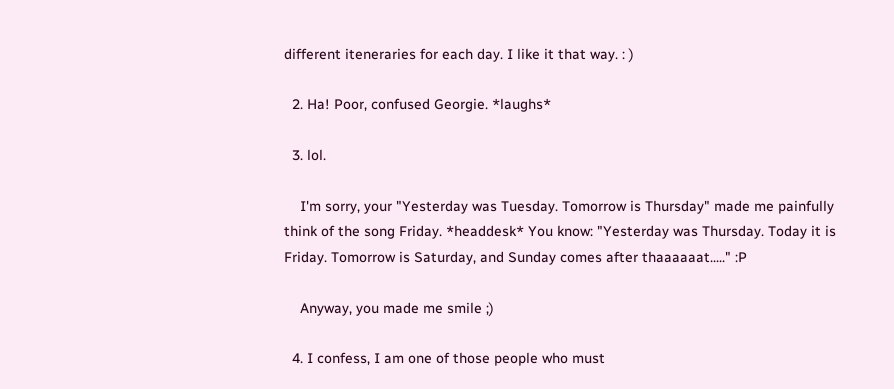different iteneraries for each day. I like it that way. : )

  2. Ha! Poor, confused Georgie. *laughs*

  3. lol.

    I'm sorry, your "Yesterday was Tuesday. Tomorrow is Thursday" made me painfully think of the song Friday. *headdesk* You know: "Yesterday was Thursday. Today it is Friday. Tomorrow is Saturday, and Sunday comes after thaaaaaat....." :P

    Anyway, you made me smile ;)

  4. I confess, I am one of those people who must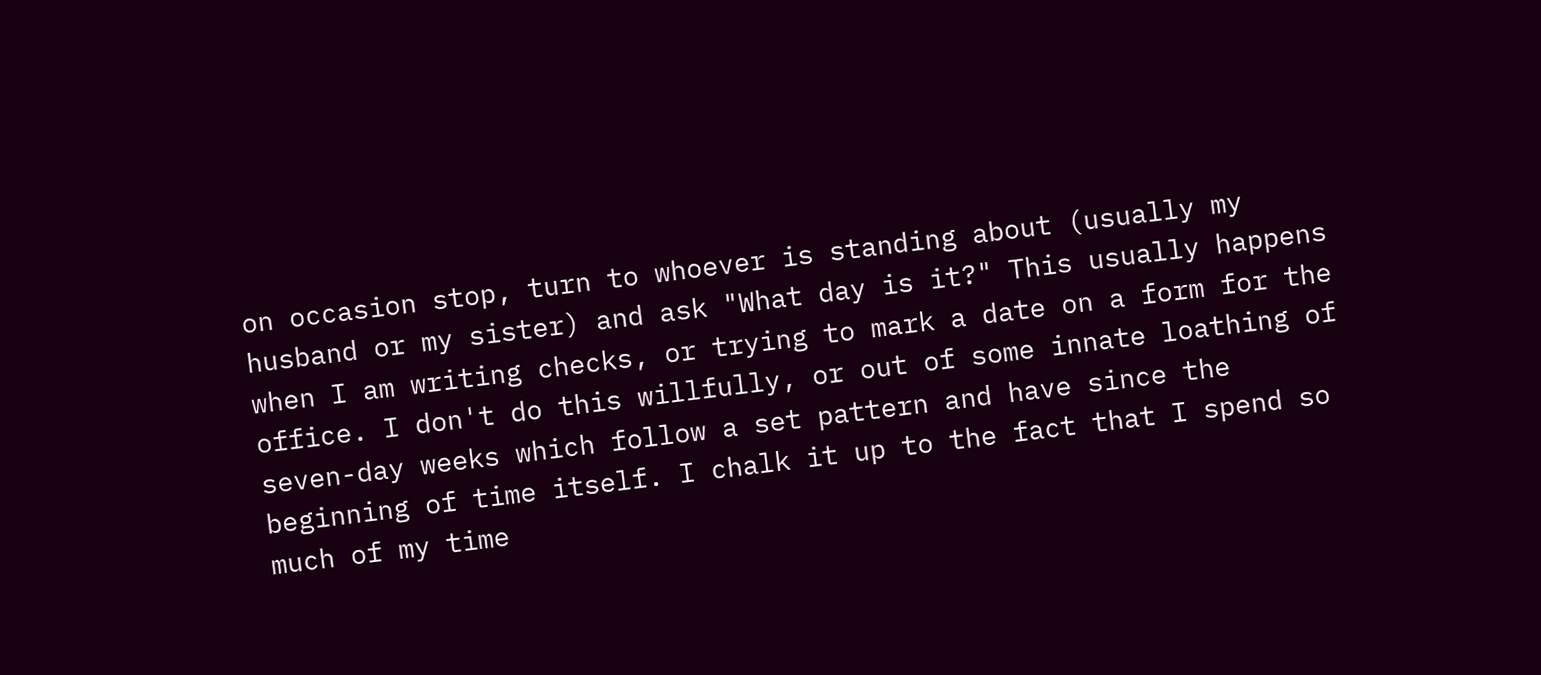on occasion stop, turn to whoever is standing about (usually my husband or my sister) and ask "What day is it?" This usually happens when I am writing checks, or trying to mark a date on a form for the office. I don't do this willfully, or out of some innate loathing of seven-day weeks which follow a set pattern and have since the beginning of time itself. I chalk it up to the fact that I spend so much of my time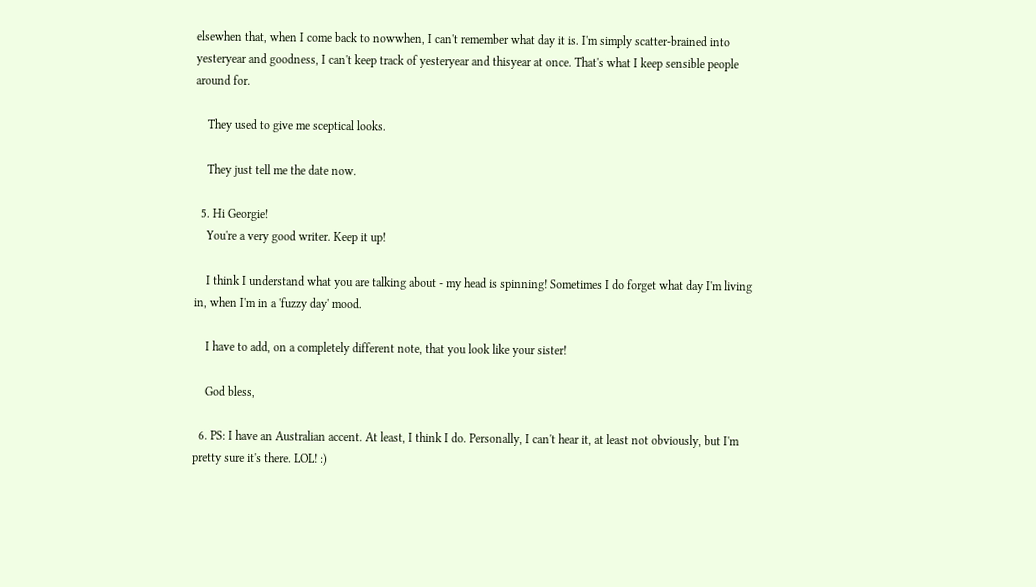elsewhen that, when I come back to nowwhen, I can't remember what day it is. I'm simply scatter-brained into yesteryear and goodness, I can't keep track of yesteryear and thisyear at once. That's what I keep sensible people around for.

    They used to give me sceptical looks.

    They just tell me the date now.

  5. Hi Georgie!
    You're a very good writer. Keep it up!

    I think I understand what you are talking about - my head is spinning! Sometimes I do forget what day I'm living in, when I'm in a 'fuzzy day' mood.

    I have to add, on a completely different note, that you look like your sister!

    God bless,

  6. PS: I have an Australian accent. At least, I think I do. Personally, I can't hear it, at least not obviously, but I'm pretty sure it's there. LOL! :)